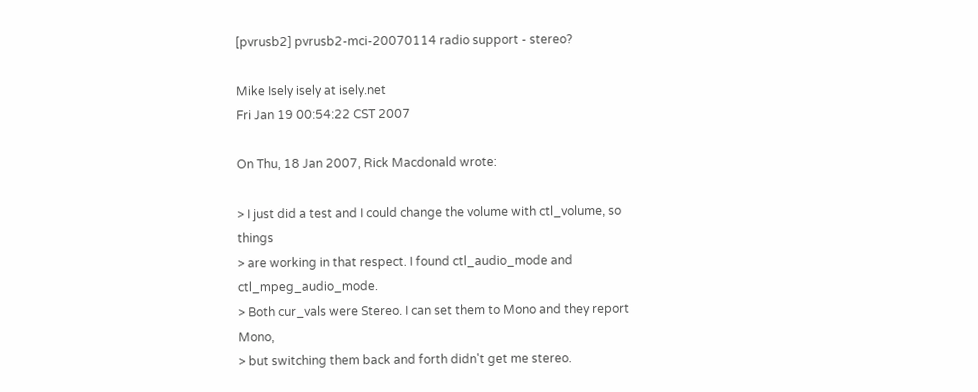[pvrusb2] pvrusb2-mci-20070114 radio support - stereo?

Mike Isely isely at isely.net
Fri Jan 19 00:54:22 CST 2007

On Thu, 18 Jan 2007, Rick Macdonald wrote:

> I just did a test and I could change the volume with ctl_volume, so things
> are working in that respect. I found ctl_audio_mode and ctl_mpeg_audio_mode.
> Both cur_vals were Stereo. I can set them to Mono and they report Mono,
> but switching them back and forth didn't get me stereo.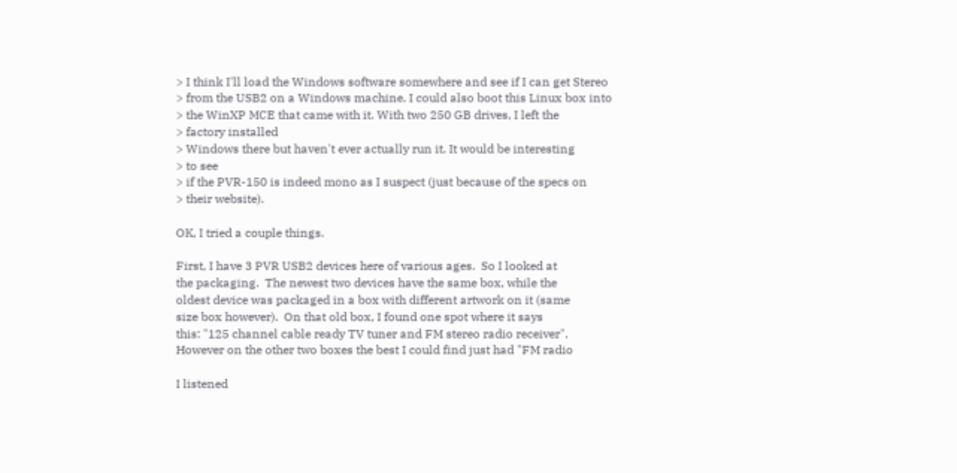> I think I'll load the Windows software somewhere and see if I can get Stereo
> from the USB2 on a Windows machine. I could also boot this Linux box into
> the WinXP MCE that came with it. With two 250 GB drives, I left the
> factory installed
> Windows there but haven't ever actually run it. It would be interesting
> to see
> if the PVR-150 is indeed mono as I suspect (just because of the specs on
> their website).

OK, I tried a couple things.

First, I have 3 PVR USB2 devices here of various ages.  So I looked at
the packaging.  The newest two devices have the same box, while the
oldest device was packaged in a box with different artwork on it (same
size box however).  On that old box, I found one spot where it says
this: "125 channel cable ready TV tuner and FM stereo radio receiver".
However on the other two boxes the best I could find just had "FM radio

I listened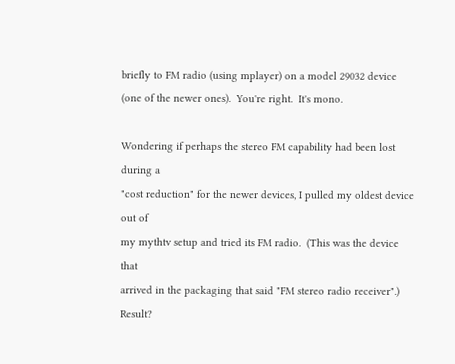briefly to FM radio (using mplayer) on a model 29032 device
(one of the newer ones).  You're right.  It's mono.

Wondering if perhaps the stereo FM capability had been lost during a
"cost reduction" for the newer devices, I pulled my oldest device out of
my mythtv setup and tried its FM radio.  (This was the device that
arrived in the packaging that said "FM stereo radio receiver".)  Result?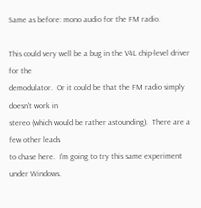Same as before: mono audio for the FM radio.

This could very well be a bug in the V4L chip-level driver for the
demodulator.  Or it could be that the FM radio simply doesn't work in
stereo (which would be rather astounding).  There are a few other leads
to chase here.  I'm going to try this same experiment under Windows.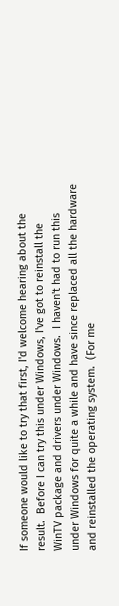If someone would like to try that first, I'd welcome hearing about the
result.  Before I can try this under Windows, I've got to reinstall the
WinTV package and drivers under Windows.  I haven't had to run this
under Windows for quite a while and have since replaced all the hardware
and reinstalled the operating system.  (For me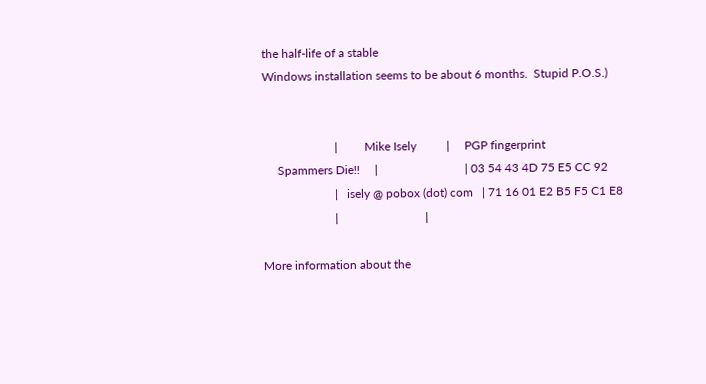the half-life of a stable
Windows installation seems to be about 6 months.  Stupid P.O.S.)


                        |         Mike Isely          |     PGP fingerprint
     Spammers Die!!     |                             | 03 54 43 4D 75 E5 CC 92
                        |   isely @ pobox (dot) com   | 71 16 01 E2 B5 F5 C1 E8
                        |                             |

More information about the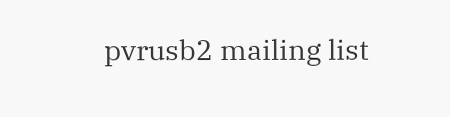pvrusb2 mailing list